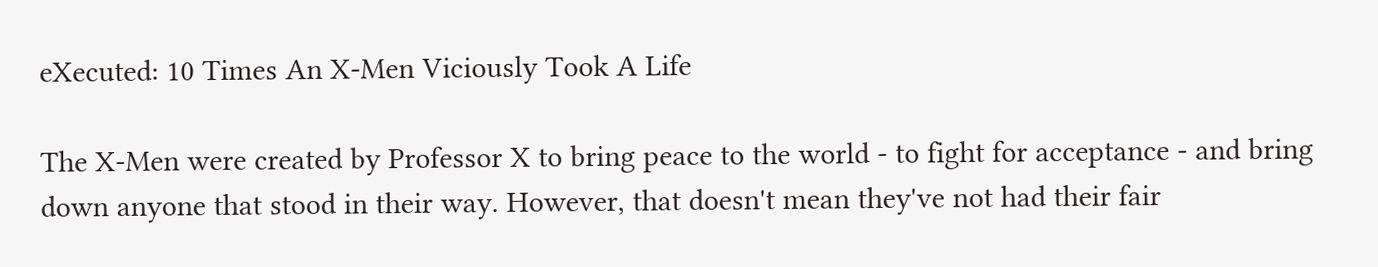eXecuted: 10 Times An X-Men Viciously Took A Life

The X-Men were created by Professor X to bring peace to the world - to fight for acceptance - and bring down anyone that stood in their way. However, that doesn't mean they've not had their fair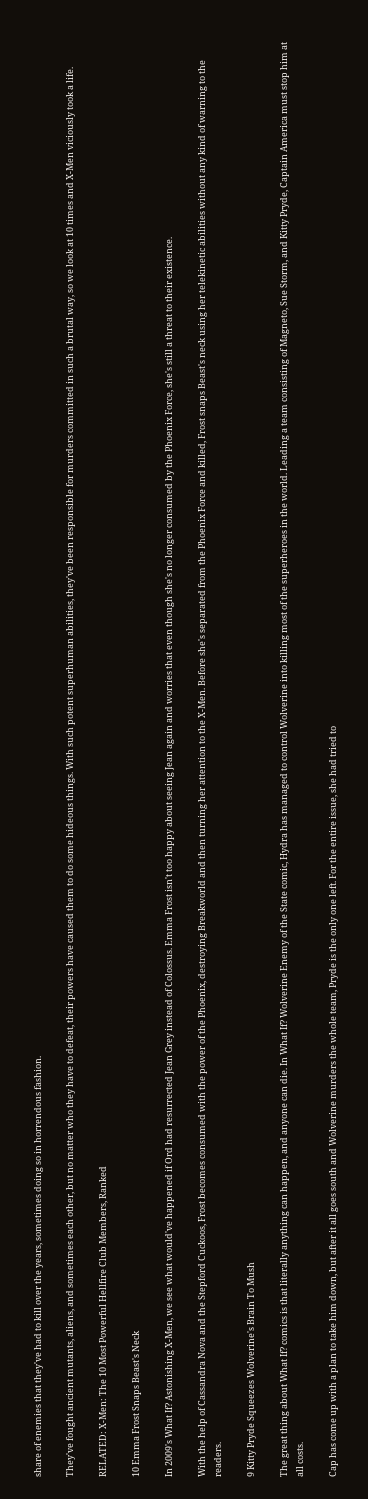share of enemies that they've had to kill over the years, sometimes doing so in horrendous fashion.

They've fought ancient mutants, aliens, and sometimes each other, but no matter who they have to defeat, their powers have caused them to do some hideous things. With such potent superhuman abilities, they've been responsible for murders committed in such a brutal way, so we look at 10 times and X-Men viciously took a life.

RELATED: X-Men: The 10 Most Powerful Hellfire Club Members, Ranked

10 Emma Frost Snaps Beast's Neck

In 2009's What If? Astonishing X-Men, we see what would've happened if Ord had resurrected Jean Grey instead of Colossus. Emma Frost isn't too happy about seeing Jean again and worries that even though she's no longer consumed by the Phoenix Force, she's still a threat to their existence.

With the help of Cassandra Nova and the Stepford Cuckoos, Frost becomes consumed with the power of the Phoenix, destroying Breakworld and then turning her attention to the X-Men. Before she's separated from the Phoenix Force and killed, Frost snaps Beast's neck using her telekinetic abilities without any kind of warning to the readers.

9 Kitty Pryde Squeezes Wolverine's Brain To Mush

The great thing about What If? comics is that literally anything can happen, and anyone can die. In What If? Wolverine Enemy of the State comic, Hydra has managed to control Wolverine into killing most of the superheroes in the world. Leading a team consisting of Magneto, Sue Storm, and Kitty Pryde, Captain America must stop him at all costs.

Cap has come up with a plan to take him down, but after it all goes south and Wolverine murders the whole team, Pryde is the only one left. For the entire issue, she had tried to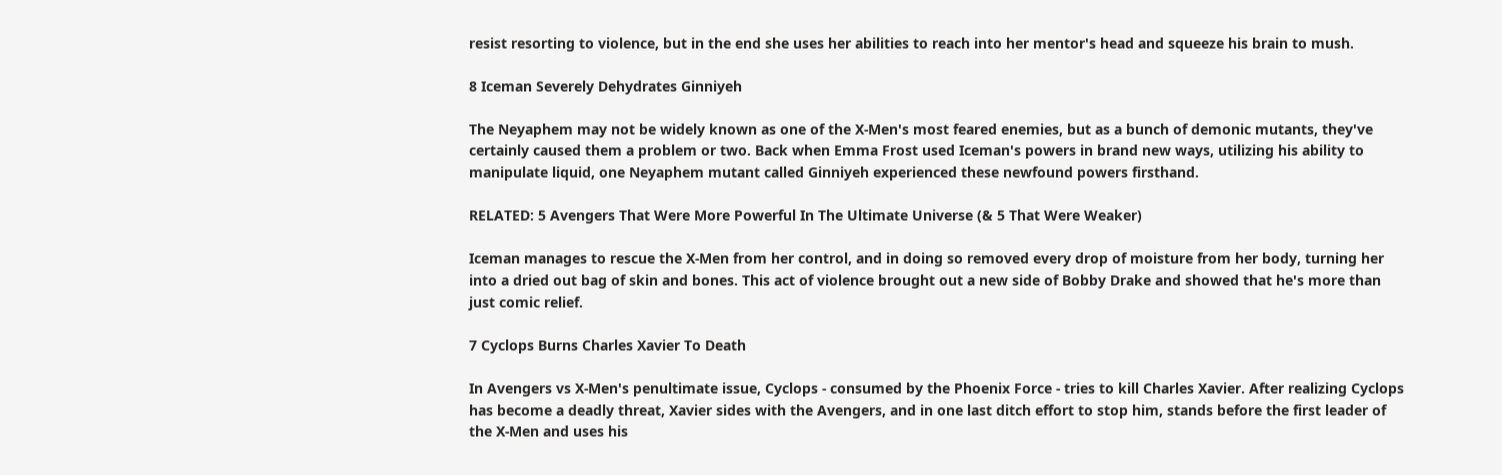resist resorting to violence, but in the end she uses her abilities to reach into her mentor's head and squeeze his brain to mush.

8 Iceman Severely Dehydrates Ginniyeh

The Neyaphem may not be widely known as one of the X-Men's most feared enemies, but as a bunch of demonic mutants, they've certainly caused them a problem or two. Back when Emma Frost used Iceman's powers in brand new ways, utilizing his ability to manipulate liquid, one Neyaphem mutant called Ginniyeh experienced these newfound powers firsthand.

RELATED: 5 Avengers That Were More Powerful In The Ultimate Universe (& 5 That Were Weaker)

Iceman manages to rescue the X-Men from her control, and in doing so removed every drop of moisture from her body, turning her into a dried out bag of skin and bones. This act of violence brought out a new side of Bobby Drake and showed that he's more than just comic relief.

7 Cyclops Burns Charles Xavier To Death

In Avengers vs X-Men's penultimate issue, Cyclops - consumed by the Phoenix Force - tries to kill Charles Xavier. After realizing Cyclops has become a deadly threat, Xavier sides with the Avengers, and in one last ditch effort to stop him, stands before the first leader of the X-Men and uses his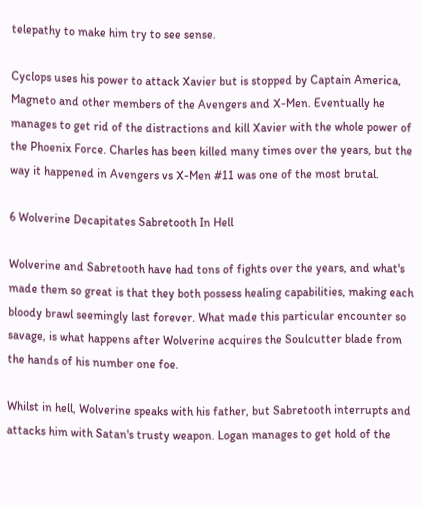telepathy to make him try to see sense.

Cyclops uses his power to attack Xavier but is stopped by Captain America, Magneto and other members of the Avengers and X-Men. Eventually he manages to get rid of the distractions and kill Xavier with the whole power of the Phoenix Force. Charles has been killed many times over the years, but the way it happened in Avengers vs X-Men #11 was one of the most brutal.

6 Wolverine Decapitates Sabretooth In Hell

Wolverine and Sabretooth have had tons of fights over the years, and what's made them so great is that they both possess healing capabilities, making each bloody brawl seemingly last forever. What made this particular encounter so savage, is what happens after Wolverine acquires the Soulcutter blade from the hands of his number one foe.

Whilst in hell, Wolverine speaks with his father, but Sabretooth interrupts and attacks him with Satan's trusty weapon. Logan manages to get hold of the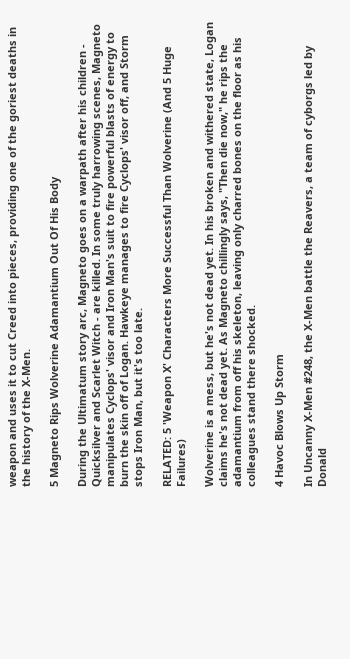weapon and uses it to cut Creed into pieces, providing one of the goriest deaths in the history of the X-Men.

5 Magneto Rips Wolverine Adamantium Out Of His Body

During the Ultimatum story arc, Magneto goes on a warpath after his children - Quicksilver and Scarlet Witch - are killed. In some truly harrowing scenes, Magneto manipulates Cyclops' visor and Iron Man's suit to fire powerful blasts of energy to burn the skin off of Logan. Hawkeye manages to fire Cyclops' visor off, and Storm stops Iron Man, but it's too late.

RELATED: 5 'Weapon X' Characters More Successful Than Wolverine (And 5 Huge Failures)

Wolverine is a mess, but he's not dead yet. In his broken and withered state, Logan claims he's not dead yet. As Magneto chillingly says, "Then die now," he rips the adamantium from off his skeleton, leaving only charred bones on the floor as his colleagues stand there shocked.

4 Havoc Blows Up Storm

In Uncanny X-Men #248, the X-Men battle the Reavers, a team of cyborgs led by Donald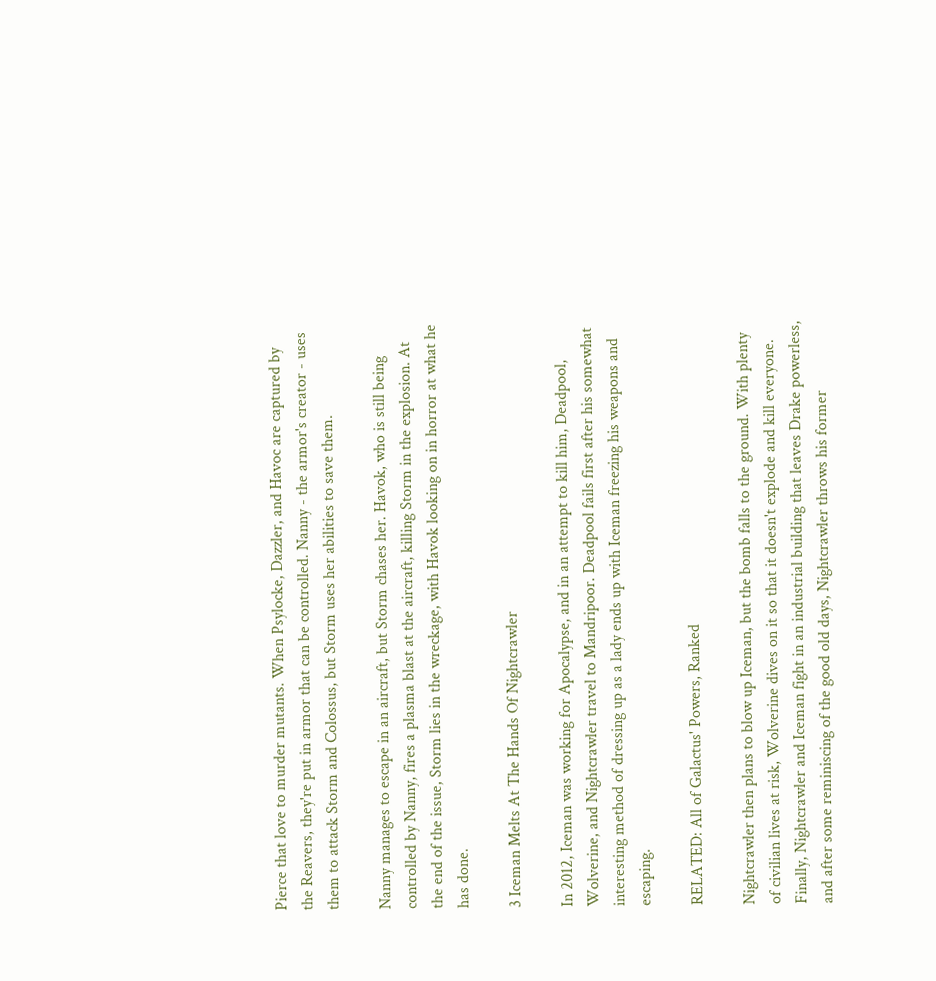Pierce that love to murder mutants. When Psylocke, Dazzler, and Havoc are captured by the Reavers, they're put in armor that can be controlled. Nanny - the armor's creator - uses them to attack Storm and Colossus, but Storm uses her abilities to save them.

Nanny manages to escape in an aircraft, but Storm chases her. Havok, who is still being controlled by Nanny, fires a plasma blast at the aircraft, killing Storm in the explosion. At the end of the issue, Storm lies in the wreckage, with Havok looking on in horror at what he has done.

3 Iceman Melts At The Hands Of Nightcrawler

In 2012, Iceman was working for Apocalypse, and in an attempt to kill him, Deadpool, Wolverine, and Nightcrawler travel to Mandripoor. Deadpool fails first after his somewhat interesting method of dressing up as a lady ends up with Iceman freezing his weapons and escaping.

RELATED: All of Galactus' Powers, Ranked

Nightcrawler then plans to blow up Iceman, but the bomb falls to the ground. With plenty of civilian lives at risk, Wolverine dives on it so that it doesn't explode and kill everyone. Finally, Nightcrawler and Iceman fight in an industrial building that leaves Drake powerless, and after some reminiscing of the good old days, Nightcrawler throws his former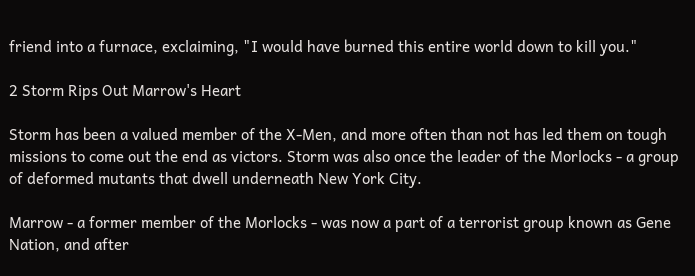friend into a furnace, exclaiming, "I would have burned this entire world down to kill you."

2 Storm Rips Out Marrow's Heart

Storm has been a valued member of the X-Men, and more often than not has led them on tough missions to come out the end as victors. Storm was also once the leader of the Morlocks - a group of deformed mutants that dwell underneath New York City.

Marrow - a former member of the Morlocks - was now a part of a terrorist group known as Gene Nation, and after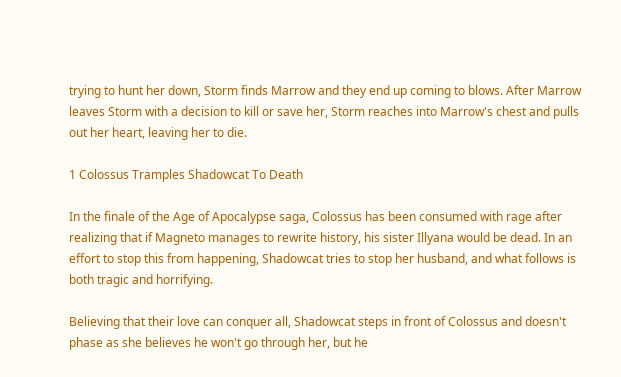trying to hunt her down, Storm finds Marrow and they end up coming to blows. After Marrow leaves Storm with a decision to kill or save her, Storm reaches into Marrow's chest and pulls out her heart, leaving her to die.

1 Colossus Tramples Shadowcat To Death

In the finale of the Age of Apocalypse saga, Colossus has been consumed with rage after realizing that if Magneto manages to rewrite history, his sister Illyana would be dead. In an effort to stop this from happening, Shadowcat tries to stop her husband, and what follows is both tragic and horrifying.

Believing that their love can conquer all, Shadowcat steps in front of Colossus and doesn't phase as she believes he won't go through her, but he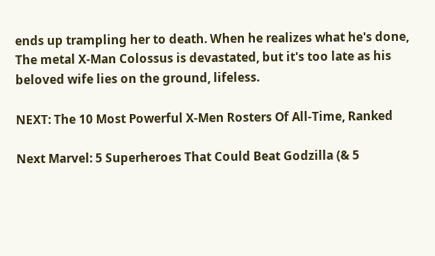ends up trampling her to death. When he realizes what he's done, The metal X-Man Colossus is devastated, but it's too late as his beloved wife lies on the ground, lifeless.

NEXT: The 10 Most Powerful X-Men Rosters Of All-Time, Ranked

Next Marvel: 5 Superheroes That Could Beat Godzilla (& 5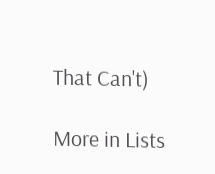That Can't)

More in Lists